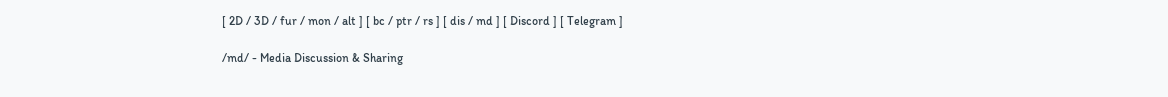[ 2D / 3D / fur / mon / alt ] [ bc / ptr / rs ] [ dis / md ] [ Discord ] [ Telegram ]

/md/ - Media Discussion & Sharing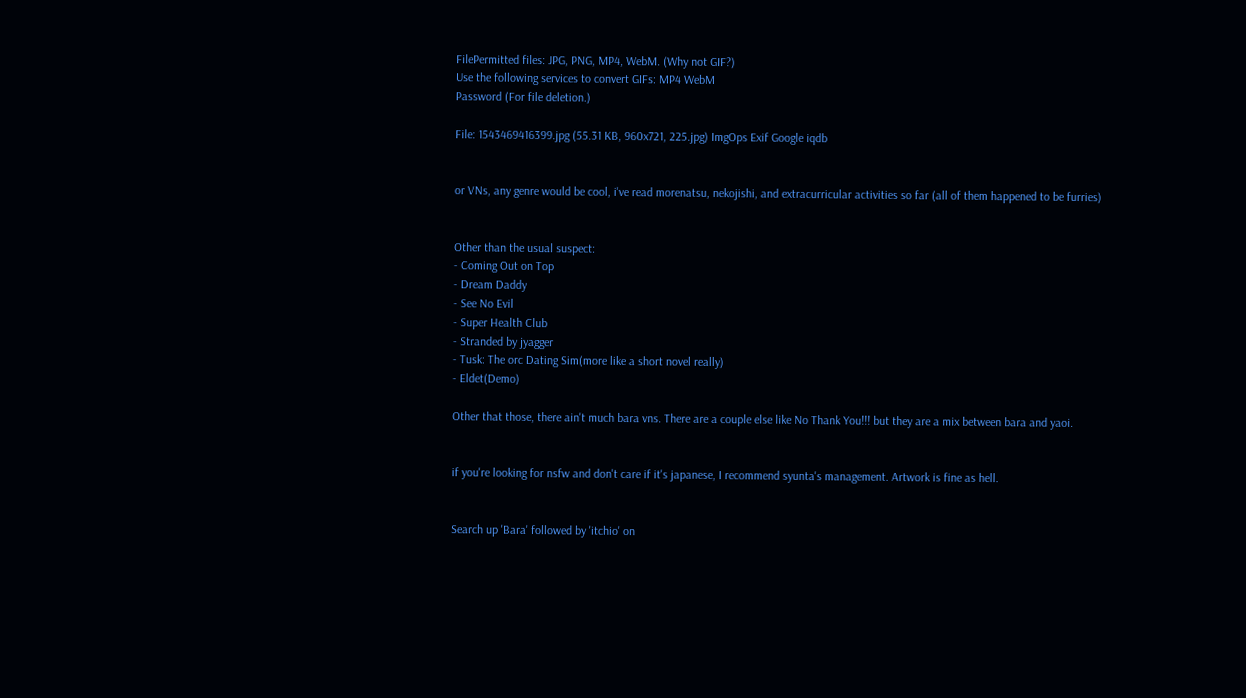FilePermitted files: JPG, PNG, MP4, WebM. (Why not GIF?)
Use the following services to convert GIFs: MP4 WebM
Password (For file deletion.)

File: 1543469416399.jpg (55.31 KB, 960x721, 225.jpg) ImgOps Exif Google iqdb


or VNs, any genre would be cool, i've read morenatsu, nekojishi, and extracurricular activities so far (all of them happened to be furries)


Other than the usual suspect:
- Coming Out on Top
- Dream Daddy
- See No Evil
- Super Health Club
- Stranded by jyagger
- Tusk: The orc Dating Sim(more like a short novel really)
- Eldet(Demo)

Other that those, there ain't much bara vns. There are a couple else like No Thank You!!! but they are a mix between bara and yaoi.


if you're looking for nsfw and don't care if it's japanese, I recommend syunta's management. Artwork is fine as hell.


Search up 'Bara' followed by 'itchio' on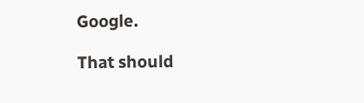Google.

That should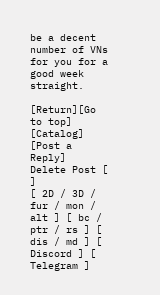be a decent number of VNs for you for a good week straight.

[Return][Go to top] [Catalog] [Post a Reply]
Delete Post [ ]
[ 2D / 3D / fur / mon / alt ] [ bc / ptr / rs ] [ dis / md ] [ Discord ] [ Telegram ]